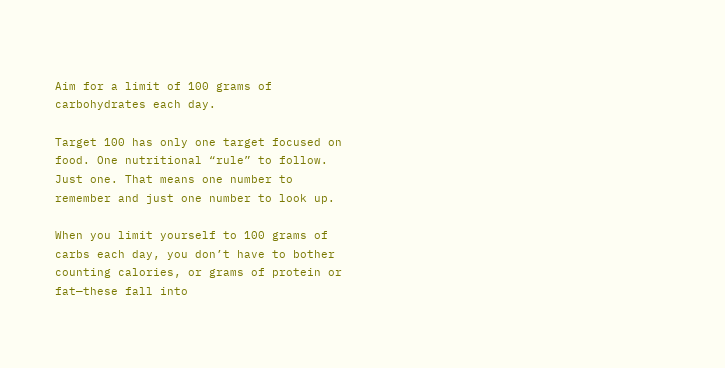Aim for a limit of 100 grams of carbohydrates each day.

Target 100 has only one target focused on food. One nutritional “rule” to follow. Just one. That means one number to remember and just one number to look up.

When you limit yourself to 100 grams of carbs each day, you don’t have to bother counting calories, or grams of protein or fat—these fall into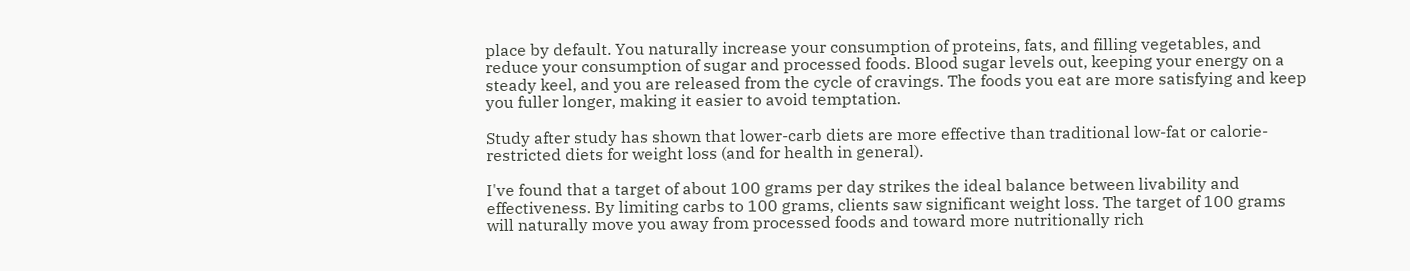place by default. You naturally increase your consumption of proteins, fats, and filling vegetables, and reduce your consumption of sugar and processed foods. Blood sugar levels out, keeping your energy on a steady keel, and you are released from the cycle of cravings. The foods you eat are more satisfying and keep you fuller longer, making it easier to avoid temptation.

Study after study has shown that lower-carb diets are more effective than traditional low-fat or calorie-restricted diets for weight loss (and for health in general).

I've found that a target of about 100 grams per day strikes the ideal balance between livability and effectiveness. By limiting carbs to 100 grams, clients saw significant weight loss. The target of 100 grams will naturally move you away from processed foods and toward more nutritionally rich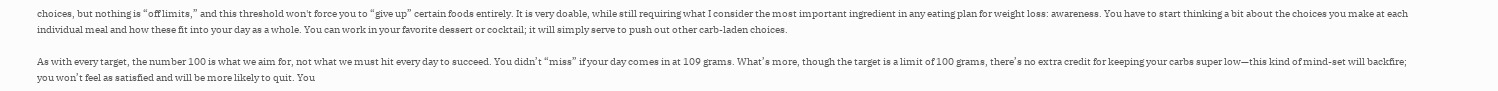choices, but nothing is “off limits,” and this threshold won't force you to “give up” certain foods entirely. It is very doable, while still requiring what I consider the most important ingredient in any eating plan for weight loss: awareness. You have to start thinking a bit about the choices you make at each individual meal and how these fit into your day as a whole. You can work in your favorite dessert or cocktail; it will simply serve to push out other carb-laden choices.

As with every target, the number 100 is what we aim for, not what we must hit every day to succeed. You didn’t “miss” if your day comes in at 109 grams. What’s more, though the target is a limit of 100 grams, there’s no extra credit for keeping your carbs super low—this kind of mind-set will backfire; you won’t feel as satisfied and will be more likely to quit. You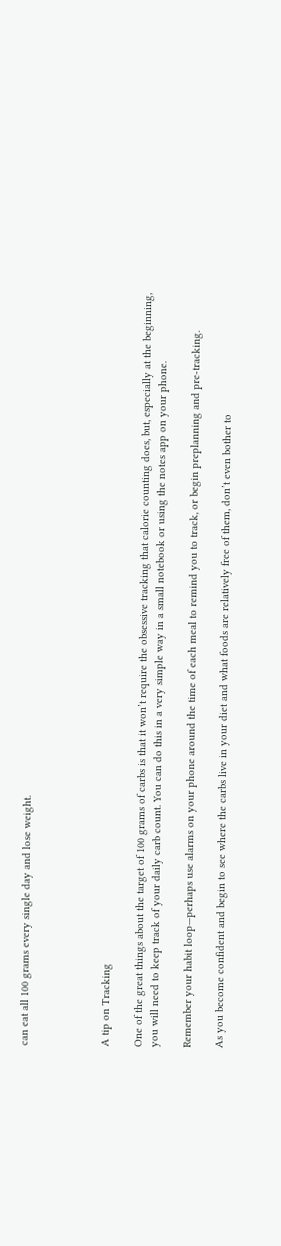can eat all 100 grams every single day and lose weight.




A tip on Tracking

One of the great things about the target of 100 grams of carbs is that it won’t require the obsessive tracking that calorie counting does, but, especially at the beginning, you will need to keep track of your daily carb count. You can do this in a very simple way in a small notebook or using the notes app on your phone.

Remember your habit loop—perhaps use alarms on your phone around the time of each meal to remind you to track, or begin preplanning and pre-tracking.

As you become confident and begin to see where the carbs live in your diet and what foods are relatively free of them, don’t even bother to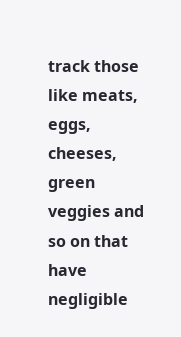track those like meats, eggs, cheeses, green veggies and so on that have negligible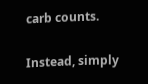carb counts.

Instead, simply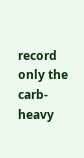record only the carb-heavy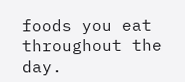foods you eat throughout the day.